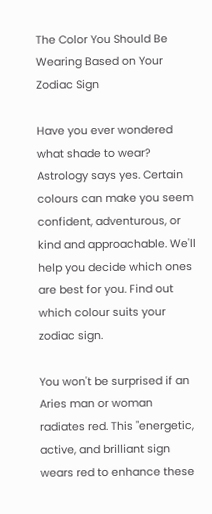The Color You Should Be Wearing Based on Your Zodiac Sign

Have you ever wondered what shade to wear? Astrology says yes. Certain colours can make you seem confident, adventurous, or kind and approachable. We'll help you decide which ones are best for you. Find out which colour suits your zodiac sign.

You won't be surprised if an Aries man or woman radiates red. This "energetic, active, and brilliant sign wears red to enhance these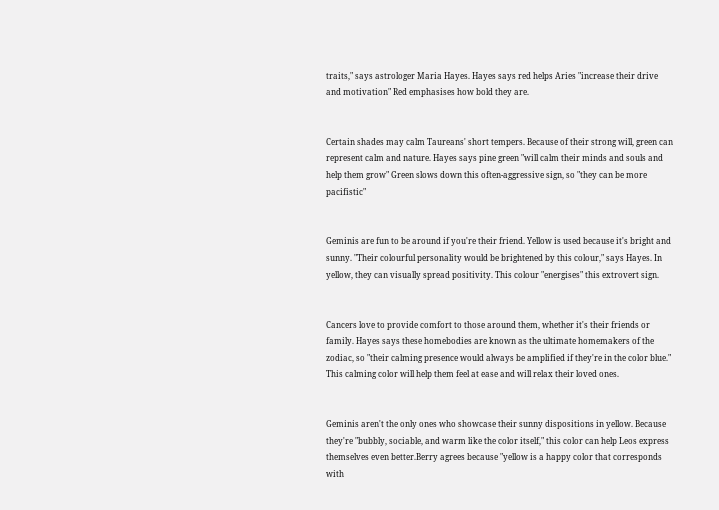traits," says astrologer Maria Hayes. Hayes says red helps Aries "increase their drive and motivation" Red emphasises how bold they are.


Certain shades may calm Taureans' short tempers. Because of their strong will, green can represent calm and nature. Hayes says pine green "will calm their minds and souls and help them grow" Green slows down this often-aggressive sign, so "they can be more pacifistic"


Geminis are fun to be around if you're their friend. Yellow is used because it's bright and sunny. "Their colourful personality would be brightened by this colour," says Hayes. In yellow, they can visually spread positivity. This colour "energises" this extrovert sign.


Cancers love to provide comfort to those around them, whether it's their friends or family. Hayes says these homebodies are known as the ultimate homemakers of the zodiac, so "their calming presence would always be amplified if they're in the color blue." This calming color will help them feel at ease and will relax their loved ones.


Geminis aren't the only ones who showcase their sunny dispositions in yellow. Because they're "bubbly, sociable, and warm like the color itself," this color can help Leos express themselves even better.Berry agrees because "yellow is a happy color that corresponds with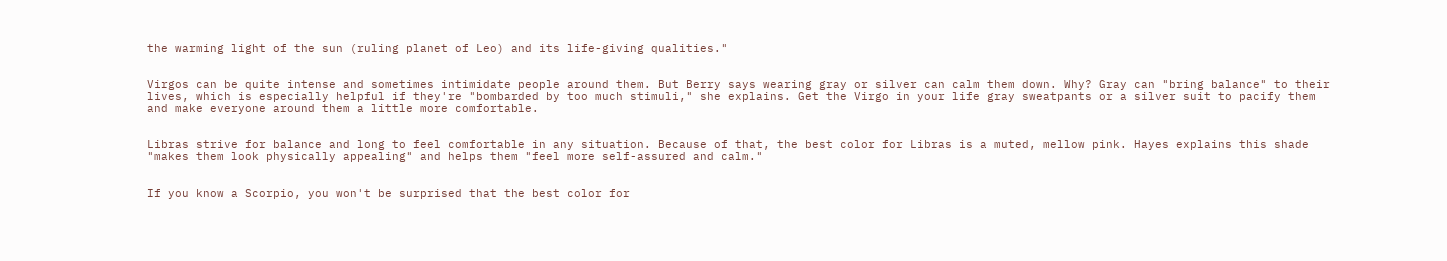the warming light of the sun (ruling planet of Leo) and its life-giving qualities."


Virgos can be quite intense and sometimes intimidate people around them. But Berry says wearing gray or silver can calm them down. Why? Gray can "bring balance" to their lives, which is especially helpful if they're "bombarded by too much stimuli," she explains. Get the Virgo in your life gray sweatpants or a silver suit to pacify them and make everyone around them a little more comfortable.


Libras strive for balance and long to feel comfortable in any situation. Because of that, the best color for Libras is a muted, mellow pink. Hayes explains this shade "makes them look physically appealing" and helps them "feel more self-assured and calm."


If you know a Scorpio, you won't be surprised that the best color for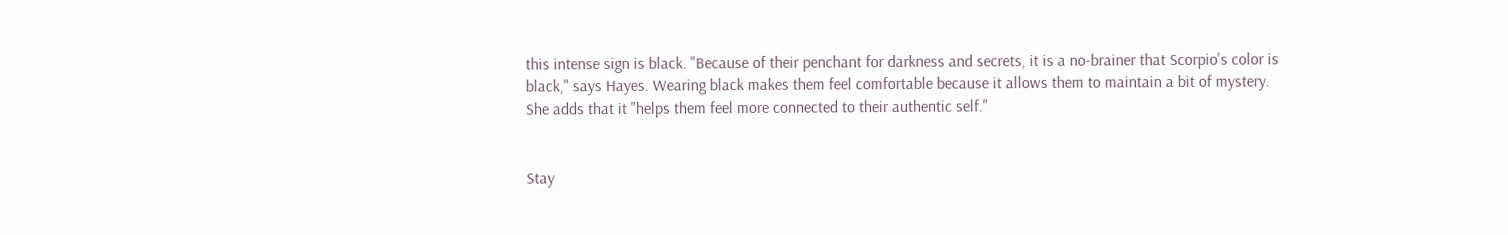this intense sign is black. "Because of their penchant for darkness and secrets, it is a no-brainer that Scorpio's color is black," says Hayes. Wearing black makes them feel comfortable because it allows them to maintain a bit of mystery. She adds that it "helps them feel more connected to their authentic self."


Stay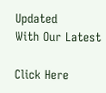Updated
With Our Latest

Click Here